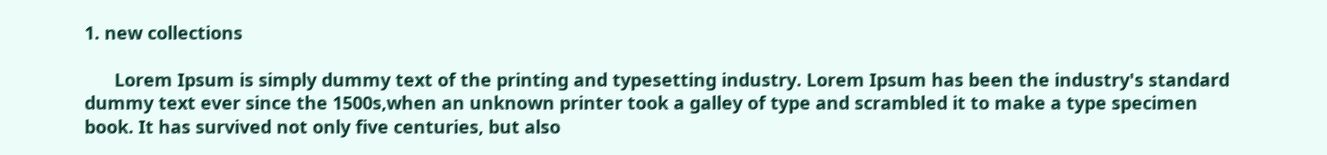1. new collections

      Lorem Ipsum is simply dummy text of the printing and typesetting industry. Lorem Ipsum has been the industry's standard dummy text ever since the 1500s,when an unknown printer took a galley of type and scrambled it to make a type specimen book. It has survived not only five centuries, but also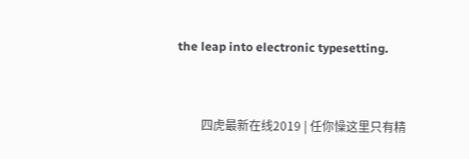the leap into electronic typesetting.


        四虎最新在线2019 | 任你懆这里只有精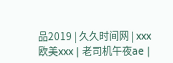品2019 | 久久时间网 | xxx欧美xxx | 老司机午夜ae |